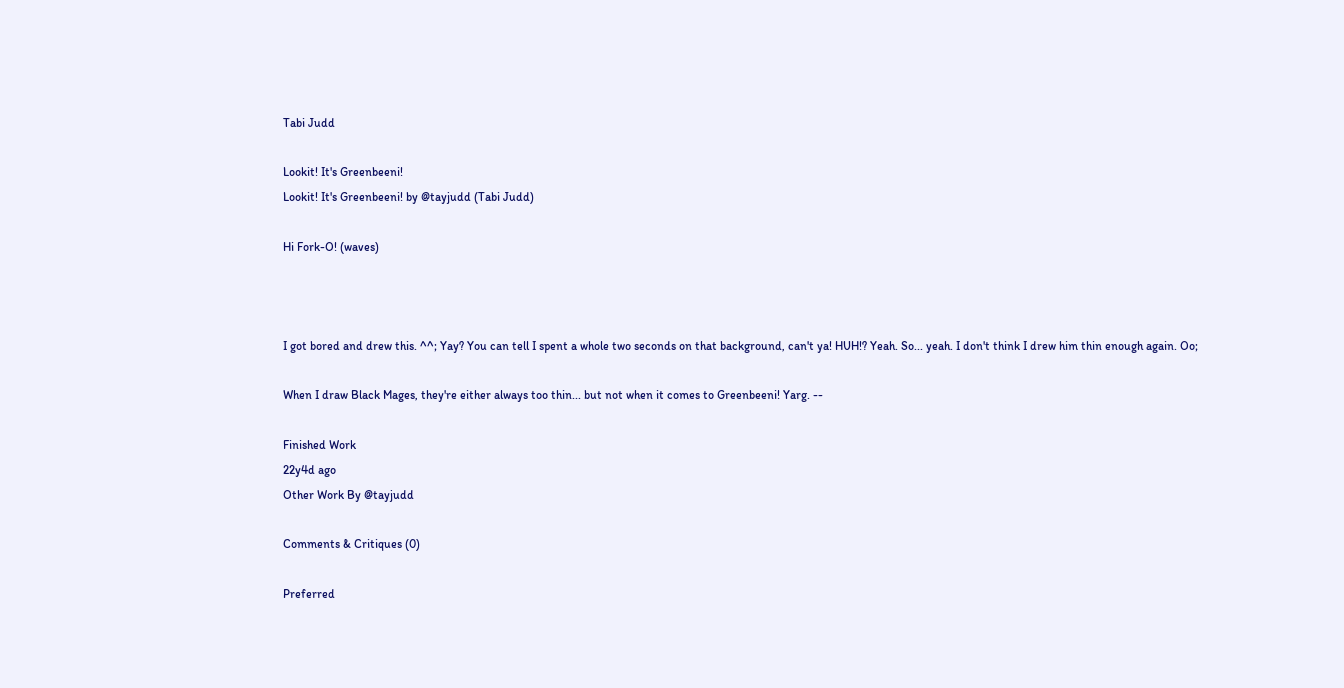Tabi Judd

Lookit! It's Greenbeeni!
Lookit! It's Greenbeeni! by @tayjudd (Tabi Judd)

Hi Fork-O! (waves)



I got bored and drew this. ^^; Yay? You can tell I spent a whole two seconds on that background, can't ya! HUH!? Yeah. So... yeah. I don't think I drew him thin enough again. Oo;

When I draw Black Mages, they're either always too thin... but not when it comes to Greenbeeni! Yarg. --

Finished Work
22y4d ago
Other Work By @tayjudd

Comments & Critiques (0)

Preferred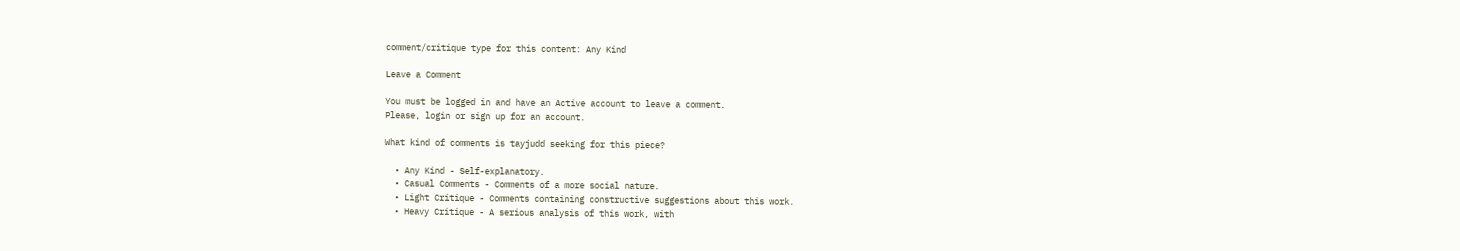comment/critique type for this content: Any Kind

Leave a Comment

You must be logged in and have an Active account to leave a comment.
Please, login or sign up for an account.

What kind of comments is tayjudd seeking for this piece?

  • Any Kind - Self-explanatory.
  • Casual Comments - Comments of a more social nature.
  • Light Critique - Comments containing constructive suggestions about this work.
  • Heavy Critique - A serious analysis of this work, with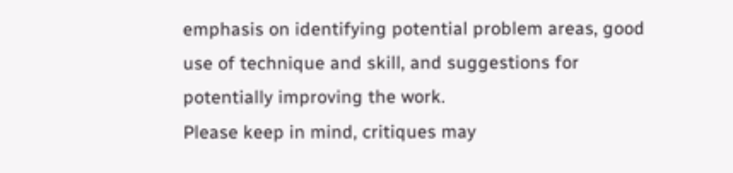emphasis on identifying potential problem areas, good use of technique and skill, and suggestions for potentially improving the work.
Please keep in mind, critiques may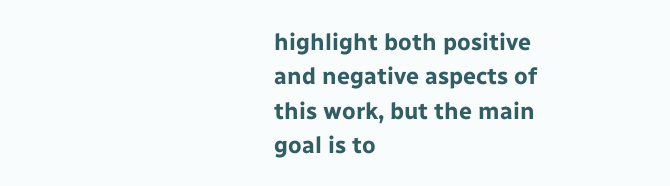highlight both positive and negative aspects of this work, but the main goal is to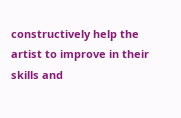constructively help the artist to improve in their skills and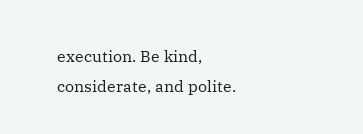execution. Be kind, considerate, and polite.